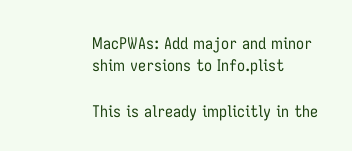MacPWAs: Add major and minor shim versions to Info.plist

This is already implicitly in the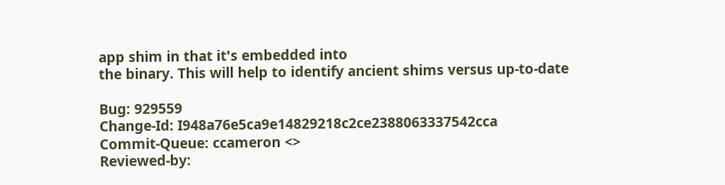app shim in that it's embedded into
the binary. This will help to identify ancient shims versus up-to-date

Bug: 929559
Change-Id: I948a76e5ca9e14829218c2ce2388063337542cca
Commit-Queue: ccameron <>
Reviewed-by: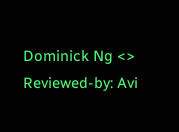Dominick Ng <>
Reviewed-by: Avi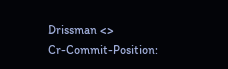Drissman <>
Cr-Commit-Position: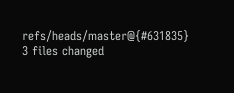refs/heads/master@{#631835}
3 files changed